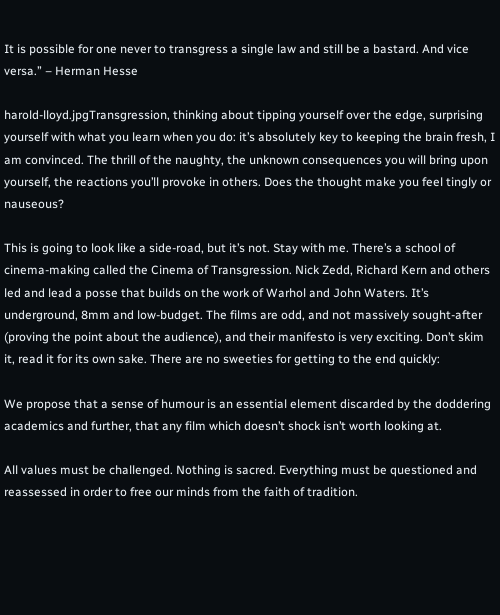It is possible for one never to transgress a single law and still be a bastard. And vice versa.” – Herman Hesse

harold-lloyd.jpgTransgression, thinking about tipping yourself over the edge, surprising yourself with what you learn when you do: it’s absolutely key to keeping the brain fresh, I am convinced. The thrill of the naughty, the unknown consequences you will bring upon yourself, the reactions you’ll provoke in others. Does the thought make you feel tingly or nauseous?

This is going to look like a side-road, but it’s not. Stay with me. There’s a school of cinema-making called the Cinema of Transgression. Nick Zedd, Richard Kern and others led and lead a posse that builds on the work of Warhol and John Waters. It’s underground, 8mm and low-budget. The films are odd, and not massively sought-after (proving the point about the audience), and their manifesto is very exciting. Don’t skim it, read it for its own sake. There are no sweeties for getting to the end quickly:

We propose that a sense of humour is an essential element discarded by the doddering academics and further, that any film which doesn’t shock isn’t worth looking at.

All values must be challenged. Nothing is sacred. Everything must be questioned and reassessed in order to free our minds from the faith of tradition.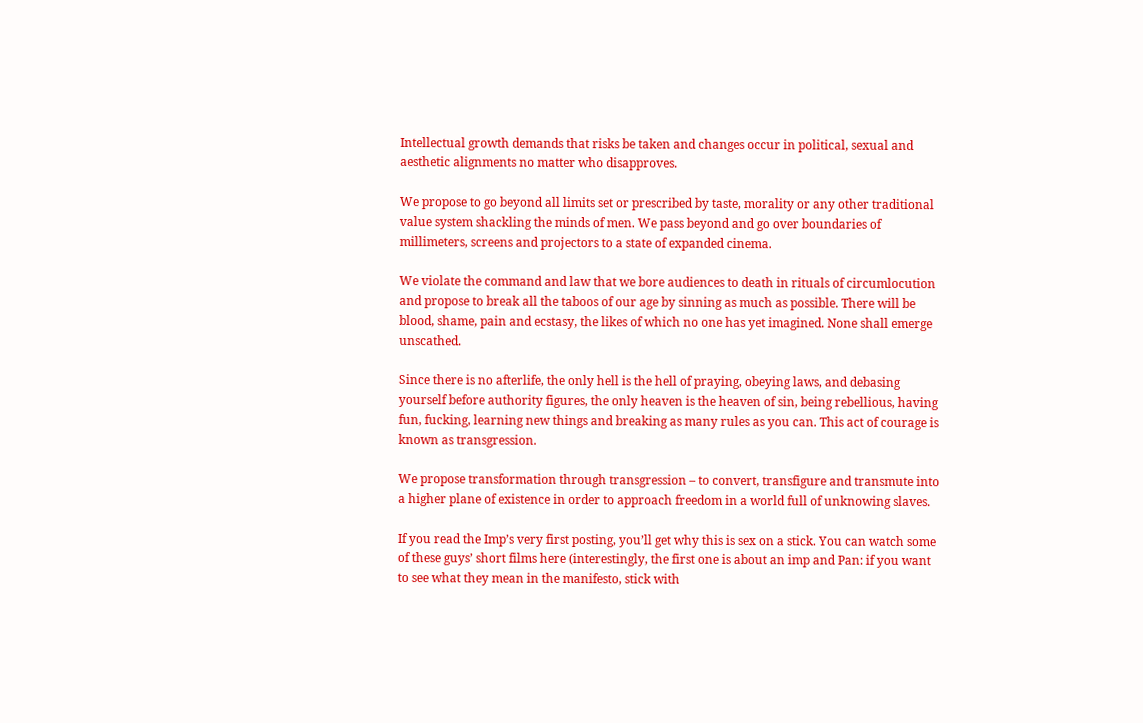Intellectual growth demands that risks be taken and changes occur in political, sexual and aesthetic alignments no matter who disapproves.

We propose to go beyond all limits set or prescribed by taste, morality or any other traditional value system shackling the minds of men. We pass beyond and go over boundaries of millimeters, screens and projectors to a state of expanded cinema.

We violate the command and law that we bore audiences to death in rituals of circumlocution and propose to break all the taboos of our age by sinning as much as possible. There will be blood, shame, pain and ecstasy, the likes of which no one has yet imagined. None shall emerge unscathed.

Since there is no afterlife, the only hell is the hell of praying, obeying laws, and debasing yourself before authority figures, the only heaven is the heaven of sin, being rebellious, having fun, fucking, learning new things and breaking as many rules as you can. This act of courage is known as transgression.

We propose transformation through transgression – to convert, transfigure and transmute into a higher plane of existence in order to approach freedom in a world full of unknowing slaves.

If you read the Imp’s very first posting, you’ll get why this is sex on a stick. You can watch some of these guys’ short films here (interestingly, the first one is about an imp and Pan: if you want to see what they mean in the manifesto, stick with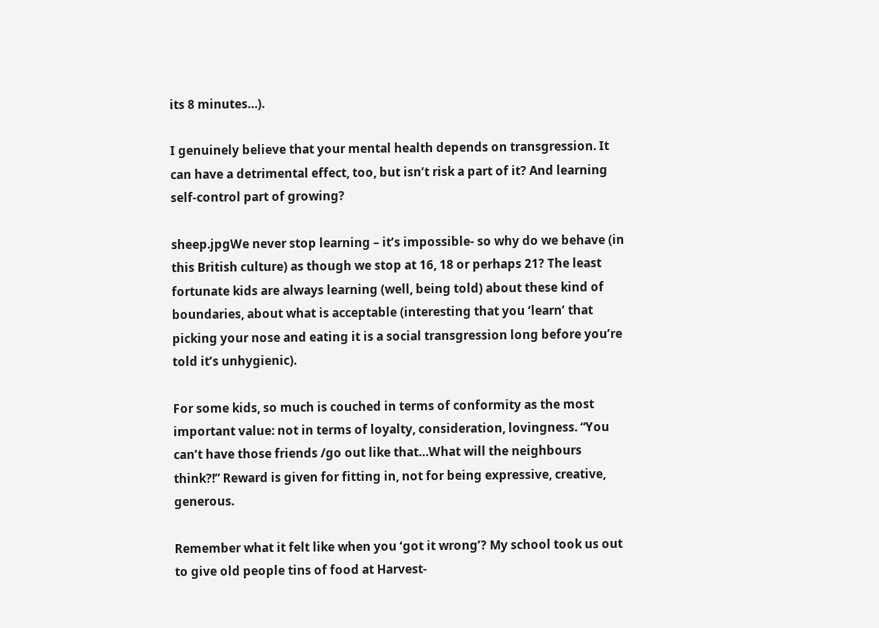its 8 minutes…).

I genuinely believe that your mental health depends on transgression. It can have a detrimental effect, too, but isn’t risk a part of it? And learning self-control part of growing?

sheep.jpgWe never stop learning – it’s impossible- so why do we behave (in this British culture) as though we stop at 16, 18 or perhaps 21? The least fortunate kids are always learning (well, being told) about these kind of boundaries, about what is acceptable (interesting that you ‘learn’ that picking your nose and eating it is a social transgression long before you’re told it’s unhygienic).

For some kids, so much is couched in terms of conformity as the most important value: not in terms of loyalty, consideration, lovingness. “You can’t have those friends /go out like that…What will the neighbours think?!” Reward is given for fitting in, not for being expressive, creative, generous.

Remember what it felt like when you ‘got it wrong’? My school took us out to give old people tins of food at Harvest-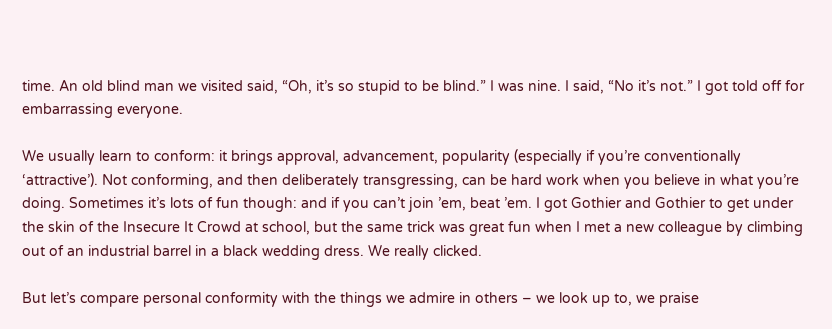time. An old blind man we visited said, “Oh, it’s so stupid to be blind.” I was nine. I said, “No it’s not.” I got told off for embarrassing everyone.

We usually learn to conform: it brings approval, advancement, popularity (especially if you’re conventionally ‘attractive’). Not conforming, and then deliberately transgressing, can be hard work when you believe in what you’re doing. Sometimes it’s lots of fun though: and if you can’t join ’em, beat ’em. I got Gothier and Gothier to get under the skin of the Insecure It Crowd at school, but the same trick was great fun when I met a new colleague by climbing out of an industrial barrel in a black wedding dress. We really clicked.

But let’s compare personal conformity with the things we admire in others – we look up to, we praise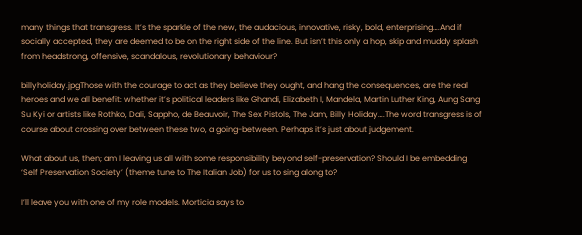many things that transgress. It’s the sparkle of the new, the audacious, innovative, risky, bold, enterprising….And if socially accepted, they are deemed to be on the right side of the line. But isn’t this only a hop, skip and muddy splash from headstrong, offensive, scandalous, revolutionary behaviour?

billyholiday.jpgThose with the courage to act as they believe they ought, and hang the consequences, are the real heroes and we all benefit: whether it’s political leaders like Ghandi, Elizabeth I, Mandela, Martin Luther King, Aung Sang Su Kyi or artists like Rothko, Dali, Sappho, de Beauvoir, The Sex Pistols, The Jam, Billy Holiday….The word transgress is of course about crossing over between these two, a going-between. Perhaps it’s just about judgement.

What about us, then; am I leaving us all with some responsibility beyond self-preservation? Should I be embedding ‘Self Preservation Society’ (theme tune to The Italian Job) for us to sing along to?

I’ll leave you with one of my role models. Morticia says to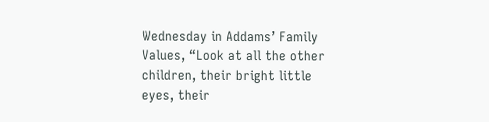Wednesday in Addams’ Family Values, “Look at all the other children, their bright little eyes, their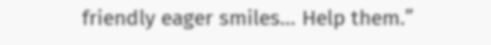friendly eager smiles… Help them.”